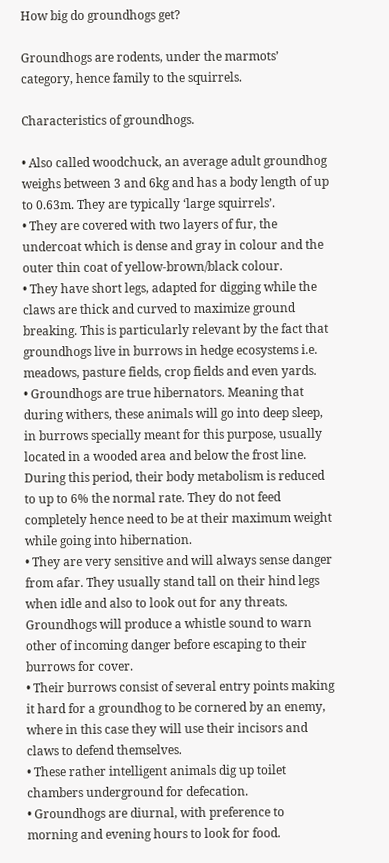How big do groundhogs get?

Groundhogs are rodents, under the marmots’ category, hence family to the squirrels.

Characteristics of groundhogs.

• Also called woodchuck, an average adult groundhog weighs between 3 and 6kg and has a body length of up to 0.63m. They are typically ‘large squirrels’.
• They are covered with two layers of fur, the undercoat which is dense and gray in colour and the outer thin coat of yellow-brown/black colour.
• They have short legs, adapted for digging while the claws are thick and curved to maximize ground breaking. This is particularly relevant by the fact that groundhogs live in burrows in hedge ecosystems i.e. meadows, pasture fields, crop fields and even yards.
• Groundhogs are true hibernators. Meaning that during withers, these animals will go into deep sleep, in burrows specially meant for this purpose, usually located in a wooded area and below the frost line. During this period, their body metabolism is reduced to up to 6% the normal rate. They do not feed completely hence need to be at their maximum weight while going into hibernation.
• They are very sensitive and will always sense danger from afar. They usually stand tall on their hind legs when idle and also to look out for any threats. Groundhogs will produce a whistle sound to warn other of incoming danger before escaping to their burrows for cover.
• Their burrows consist of several entry points making it hard for a groundhog to be cornered by an enemy, where in this case they will use their incisors and claws to defend themselves.
• These rather intelligent animals dig up toilet chambers underground for defecation.
• Groundhogs are diurnal, with preference to morning and evening hours to look for food.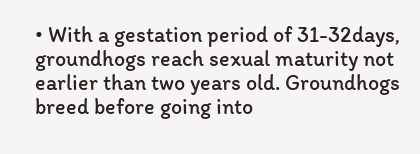• With a gestation period of 31-32days, groundhogs reach sexual maturity not earlier than two years old. Groundhogs breed before going into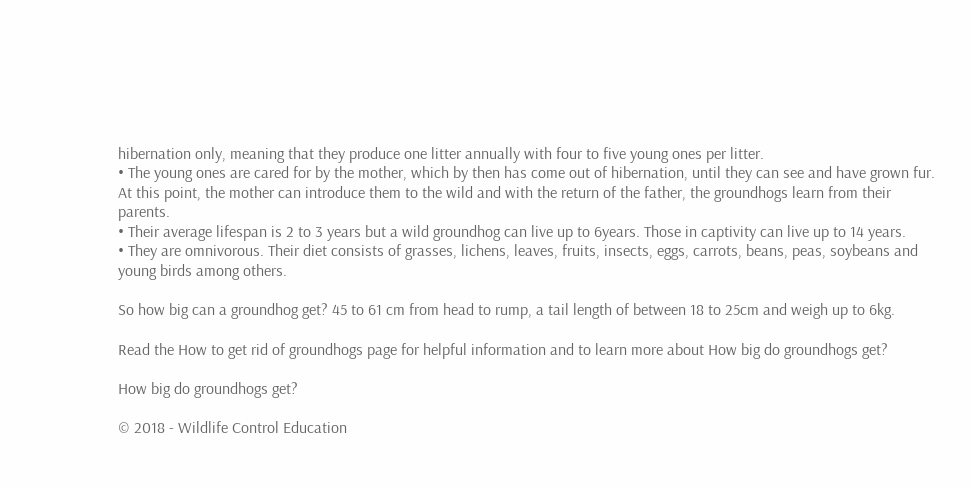hibernation only, meaning that they produce one litter annually with four to five young ones per litter.
• The young ones are cared for by the mother, which by then has come out of hibernation, until they can see and have grown fur. At this point, the mother can introduce them to the wild and with the return of the father, the groundhogs learn from their parents.
• Their average lifespan is 2 to 3 years but a wild groundhog can live up to 6years. Those in captivity can live up to 14 years.
• They are omnivorous. Their diet consists of grasses, lichens, leaves, fruits, insects, eggs, carrots, beans, peas, soybeans and young birds among others.

So how big can a groundhog get? 45 to 61 cm from head to rump, a tail length of between 18 to 25cm and weigh up to 6kg.

Read the How to get rid of groundhogs page for helpful information and to learn more about How big do groundhogs get?

How big do groundhogs get?

© 2018 - Wildlife Control Education